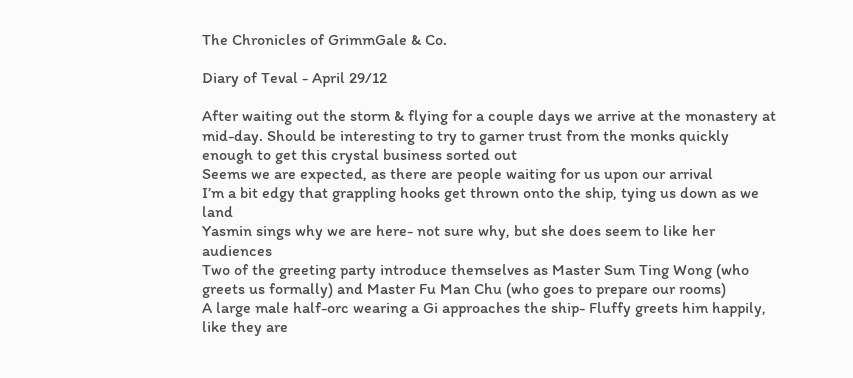The Chronicles of GrimmGale & Co.

Diary of Teval - April 29/12

After waiting out the storm & flying for a couple days we arrive at the monastery at mid-day. Should be interesting to try to garner trust from the monks quickly enough to get this crystal business sorted out
Seems we are expected, as there are people waiting for us upon our arrival
I’m a bit edgy that grappling hooks get thrown onto the ship, tying us down as we land
Yasmin sings why we are here- not sure why, but she does seem to like her audiences
Two of the greeting party introduce themselves as Master Sum Ting Wong (who greets us formally) and Master Fu Man Chu (who goes to prepare our rooms)
A large male half-orc wearing a Gi approaches the ship- Fluffy greets him happily, like they are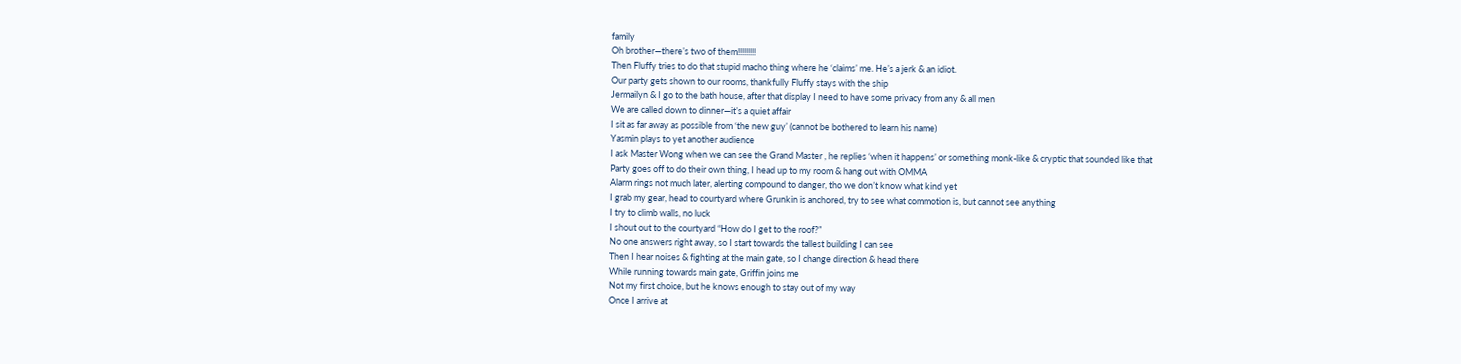family
Oh brother—there’s two of them!!!!!!!!!
Then Fluffy tries to do that stupid macho thing where he ‘claims’ me. He’s a jerk & an idiot.
Our party gets shown to our rooms, thankfully Fluffy stays with the ship
Jermailyn & I go to the bath house, after that display I need to have some privacy from any & all men
We are called down to dinner—it’s a quiet affair
I sit as far away as possible from ‘the new guy’ (cannot be bothered to learn his name)
Yasmin plays to yet another audience
I ask Master Wong when we can see the Grand Master , he replies ‘when it happens’ or something monk-like & cryptic that sounded like that
Party goes off to do their own thing, I head up to my room & hang out with OMMA
Alarm rings not much later, alerting compound to danger, tho we don’t know what kind yet
I grab my gear, head to courtyard where Grunkin is anchored, try to see what commotion is, but cannot see anything
I try to climb walls, no luck
I shout out to the courtyard “How do I get to the roof?”
No one answers right away, so I start towards the tallest building I can see
Then I hear noises & fighting at the main gate, so I change direction & head there
While running towards main gate, Griffin joins me
Not my first choice, but he knows enough to stay out of my way
Once I arrive at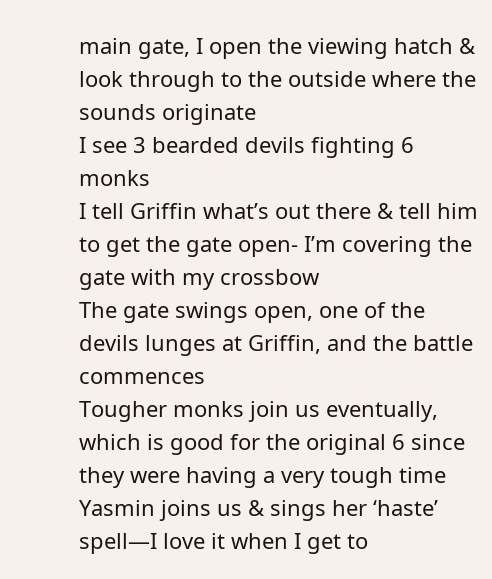main gate, I open the viewing hatch & look through to the outside where the sounds originate
I see 3 bearded devils fighting 6 monks
I tell Griffin what’s out there & tell him to get the gate open- I’m covering the gate with my crossbow
The gate swings open, one of the devils lunges at Griffin, and the battle commences
Tougher monks join us eventually, which is good for the original 6 since they were having a very tough time
Yasmin joins us & sings her ‘haste’ spell—I love it when I get to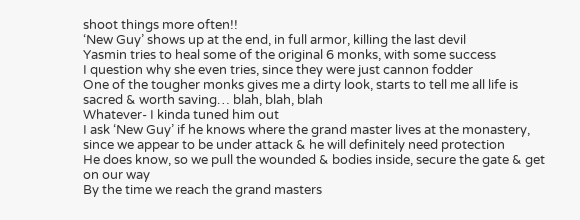shoot things more often!!
‘New Guy’ shows up at the end, in full armor, killing the last devil
Yasmin tries to heal some of the original 6 monks, with some success
I question why she even tries, since they were just cannon fodder
One of the tougher monks gives me a dirty look, starts to tell me all life is sacred & worth saving… blah, blah, blah
Whatever- I kinda tuned him out
I ask ‘New Guy’ if he knows where the grand master lives at the monastery, since we appear to be under attack & he will definitely need protection
He does know, so we pull the wounded & bodies inside, secure the gate & get on our way
By the time we reach the grand masters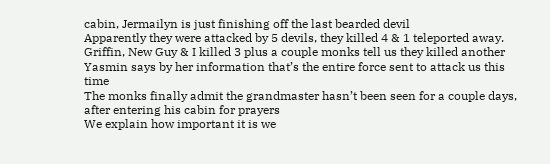cabin, Jermailyn is just finishing off the last bearded devil
Apparently they were attacked by 5 devils, they killed 4 & 1 teleported away. Griffin, New Guy & I killed 3 plus a couple monks tell us they killed another
Yasmin says by her information that’s the entire force sent to attack us this time
The monks finally admit the grandmaster hasn’t been seen for a couple days, after entering his cabin for prayers
We explain how important it is we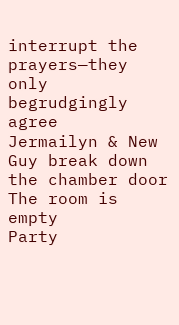interrupt the prayers—they only begrudgingly agree
Jermailyn & New Guy break down the chamber door
The room is empty
Party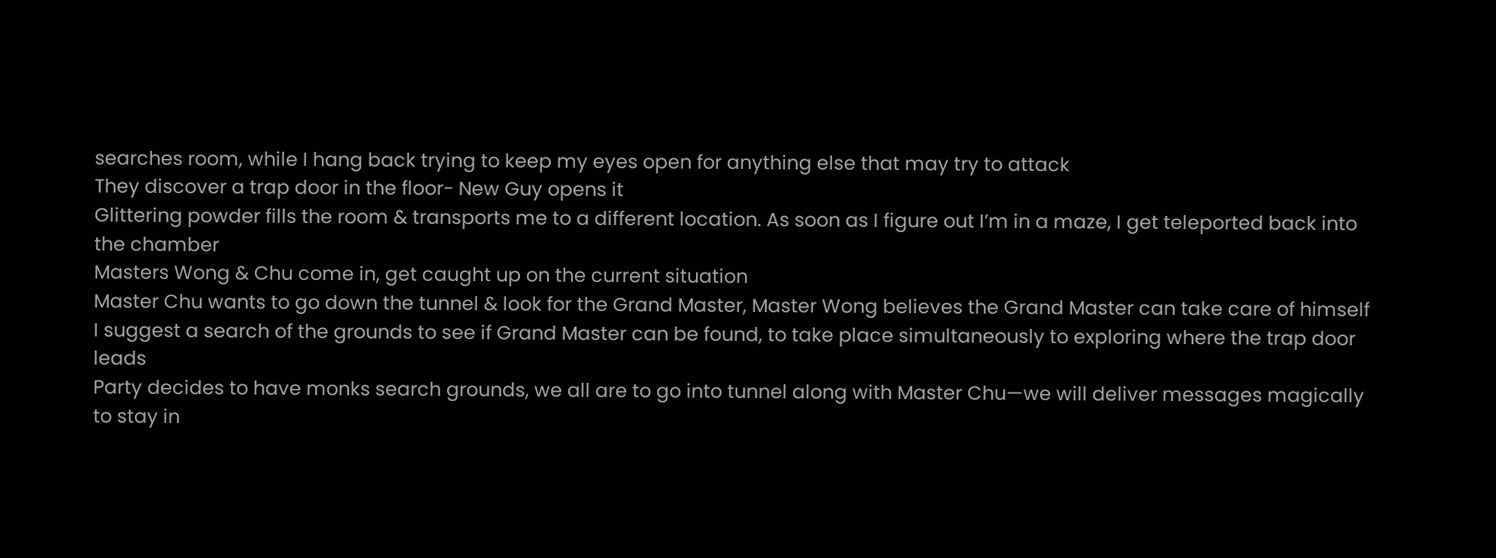searches room, while I hang back trying to keep my eyes open for anything else that may try to attack
They discover a trap door in the floor- New Guy opens it
Glittering powder fills the room & transports me to a different location. As soon as I figure out I’m in a maze, I get teleported back into the chamber
Masters Wong & Chu come in, get caught up on the current situation
Master Chu wants to go down the tunnel & look for the Grand Master, Master Wong believes the Grand Master can take care of himself
I suggest a search of the grounds to see if Grand Master can be found, to take place simultaneously to exploring where the trap door leads
Party decides to have monks search grounds, we all are to go into tunnel along with Master Chu—we will deliver messages magically to stay in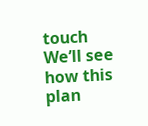touch
We’ll see how this plan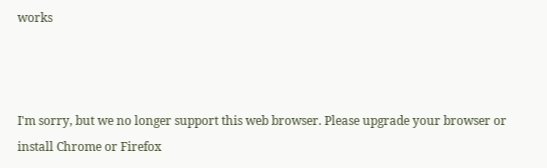works



I'm sorry, but we no longer support this web browser. Please upgrade your browser or install Chrome or Firefox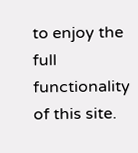to enjoy the full functionality of this site.